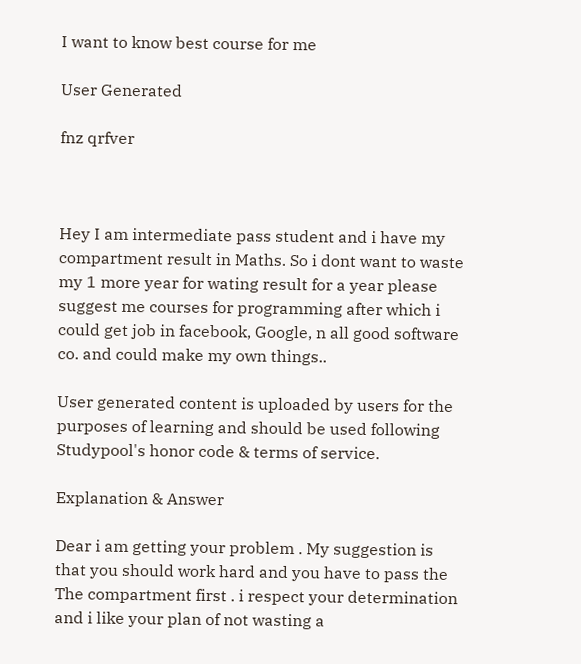I want to know best course for me

User Generated

fnz qrfver



Hey I am intermediate pass student and i have my compartment result in Maths. So i dont want to waste my 1 more year for wating result for a year please suggest me courses for programming after which i could get job in facebook, Google, n all good software co. and could make my own things..

User generated content is uploaded by users for the purposes of learning and should be used following Studypool's honor code & terms of service.

Explanation & Answer

Dear i am getting your problem . My suggestion is that you should work hard and you have to pass the The compartment first . i respect your determination and i like your plan of not wasting a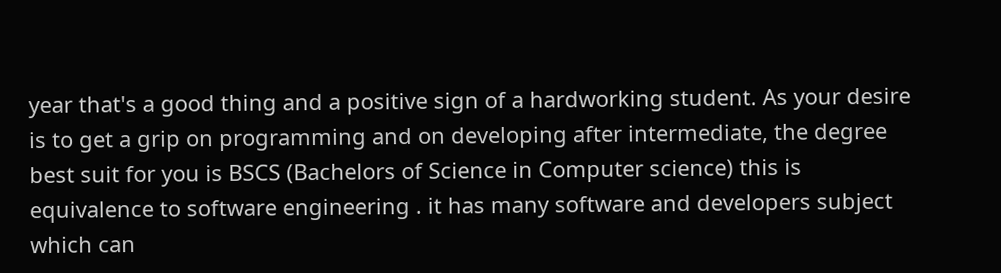year that's a good thing and a positive sign of a hardworking student. As your desire is to get a grip on programming and on developing after intermediate, the degree best suit for you is BSCS (Bachelors of Science in Computer science) this is equivalence to software engineering . it has many software and developers subject which can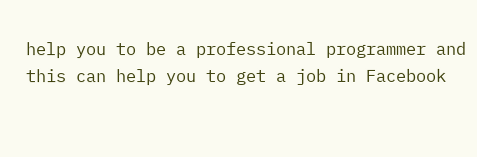help you to be a professional programmer and this can help you to get a job in Facebook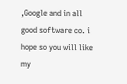,Google and in all good software co. i hope so you will like my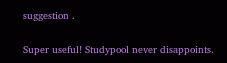suggestion .

Super useful! Studypool never disappoints.